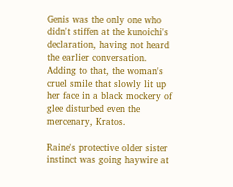Genis was the only one who didn't stiffen at the kunoichi's declaration, having not heard the earlier conversation. Adding to that, the woman's cruel smile that slowly lit up her face in a black mockery of glee disturbed even the mercenary, Kratos.

Raine's protective older sister instinct was going haywire at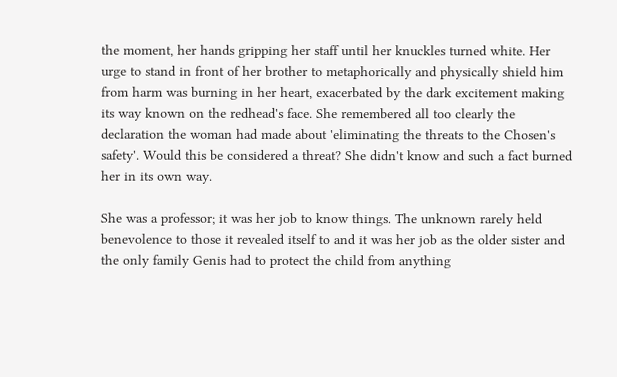the moment, her hands gripping her staff until her knuckles turned white. Her urge to stand in front of her brother to metaphorically and physically shield him from harm was burning in her heart, exacerbated by the dark excitement making its way known on the redhead's face. She remembered all too clearly the declaration the woman had made about 'eliminating the threats to the Chosen's safety'. Would this be considered a threat? She didn't know and such a fact burned her in its own way.

She was a professor; it was her job to know things. The unknown rarely held benevolence to those it revealed itself to and it was her job as the older sister and the only family Genis had to protect the child from anything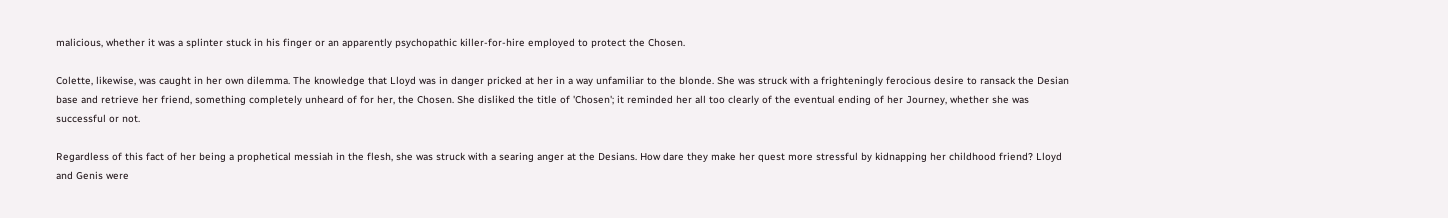malicious, whether it was a splinter stuck in his finger or an apparently psychopathic killer-for-hire employed to protect the Chosen.

Colette, likewise, was caught in her own dilemma. The knowledge that Lloyd was in danger pricked at her in a way unfamiliar to the blonde. She was struck with a frighteningly ferocious desire to ransack the Desian base and retrieve her friend, something completely unheard of for her, the Chosen. She disliked the title of 'Chosen'; it reminded her all too clearly of the eventual ending of her Journey, whether she was successful or not.

Regardless of this fact of her being a prophetical messiah in the flesh, she was struck with a searing anger at the Desians. How dare they make her quest more stressful by kidnapping her childhood friend? Lloyd and Genis were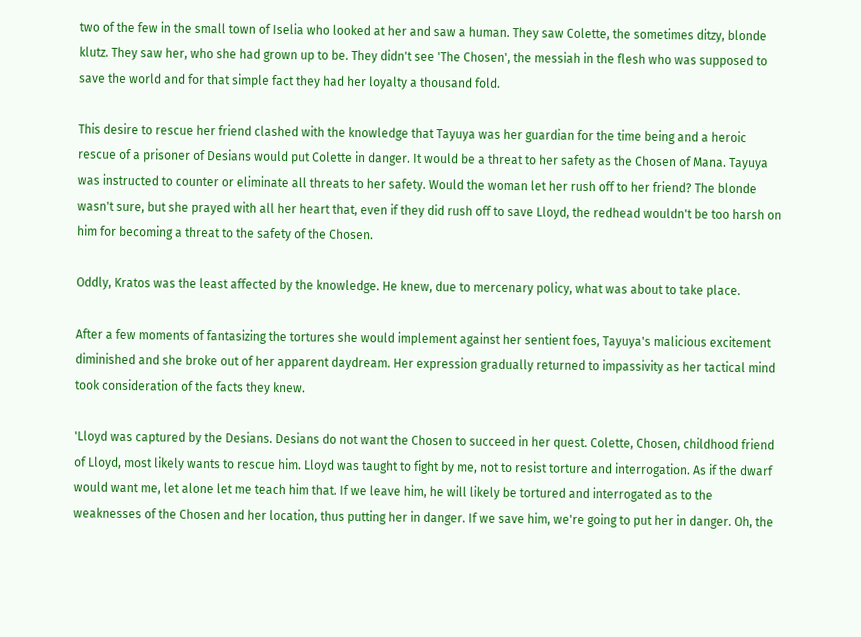two of the few in the small town of Iselia who looked at her and saw a human. They saw Colette, the sometimes ditzy, blonde klutz. They saw her, who she had grown up to be. They didn't see 'The Chosen', the messiah in the flesh who was supposed to save the world and for that simple fact they had her loyalty a thousand fold.

This desire to rescue her friend clashed with the knowledge that Tayuya was her guardian for the time being and a heroic rescue of a prisoner of Desians would put Colette in danger. It would be a threat to her safety as the Chosen of Mana. Tayuya was instructed to counter or eliminate all threats to her safety. Would the woman let her rush off to her friend? The blonde wasn't sure, but she prayed with all her heart that, even if they did rush off to save Lloyd, the redhead wouldn't be too harsh on him for becoming a threat to the safety of the Chosen.

Oddly, Kratos was the least affected by the knowledge. He knew, due to mercenary policy, what was about to take place.

After a few moments of fantasizing the tortures she would implement against her sentient foes, Tayuya's malicious excitement diminished and she broke out of her apparent daydream. Her expression gradually returned to impassivity as her tactical mind took consideration of the facts they knew.

'Lloyd was captured by the Desians. Desians do not want the Chosen to succeed in her quest. Colette, Chosen, childhood friend of Lloyd, most likely wants to rescue him. Lloyd was taught to fight by me, not to resist torture and interrogation. As if the dwarf would want me, let alone let me teach him that. If we leave him, he will likely be tortured and interrogated as to the weaknesses of the Chosen and her location, thus putting her in danger. If we save him, we're going to put her in danger. Oh, the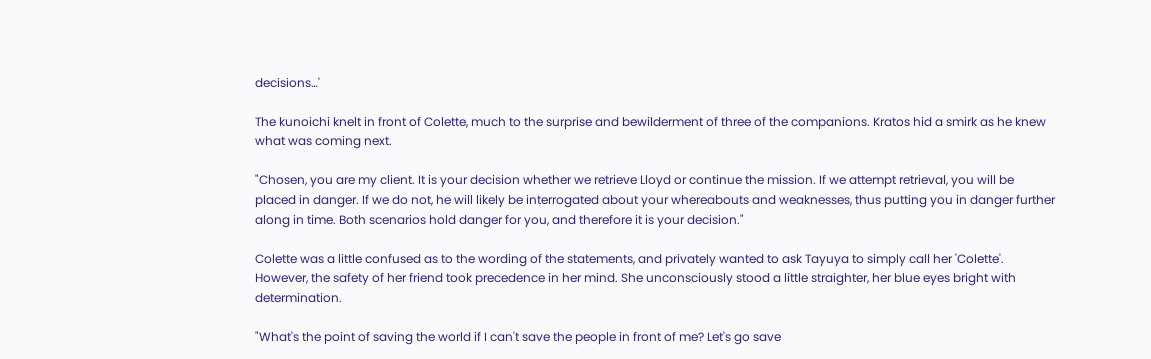decisions…'

The kunoichi knelt in front of Colette, much to the surprise and bewilderment of three of the companions. Kratos hid a smirk as he knew what was coming next.

"Chosen, you are my client. It is your decision whether we retrieve Lloyd or continue the mission. If we attempt retrieval, you will be placed in danger. If we do not, he will likely be interrogated about your whereabouts and weaknesses, thus putting you in danger further along in time. Both scenarios hold danger for you, and therefore it is your decision."

Colette was a little confused as to the wording of the statements, and privately wanted to ask Tayuya to simply call her 'Colette'. However, the safety of her friend took precedence in her mind. She unconsciously stood a little straighter, her blue eyes bright with determination.

"What's the point of saving the world if I can't save the people in front of me? Let's go save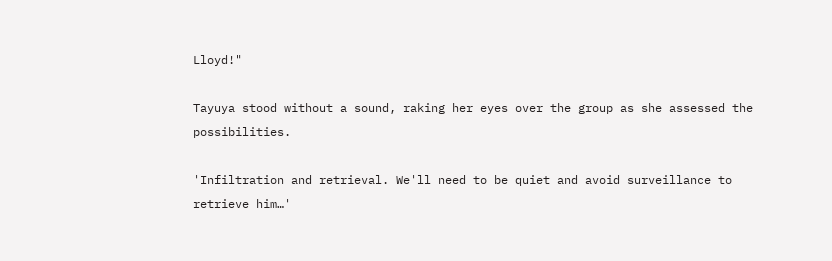Lloyd!"

Tayuya stood without a sound, raking her eyes over the group as she assessed the possibilities.

'Infiltration and retrieval. We'll need to be quiet and avoid surveillance to retrieve him…'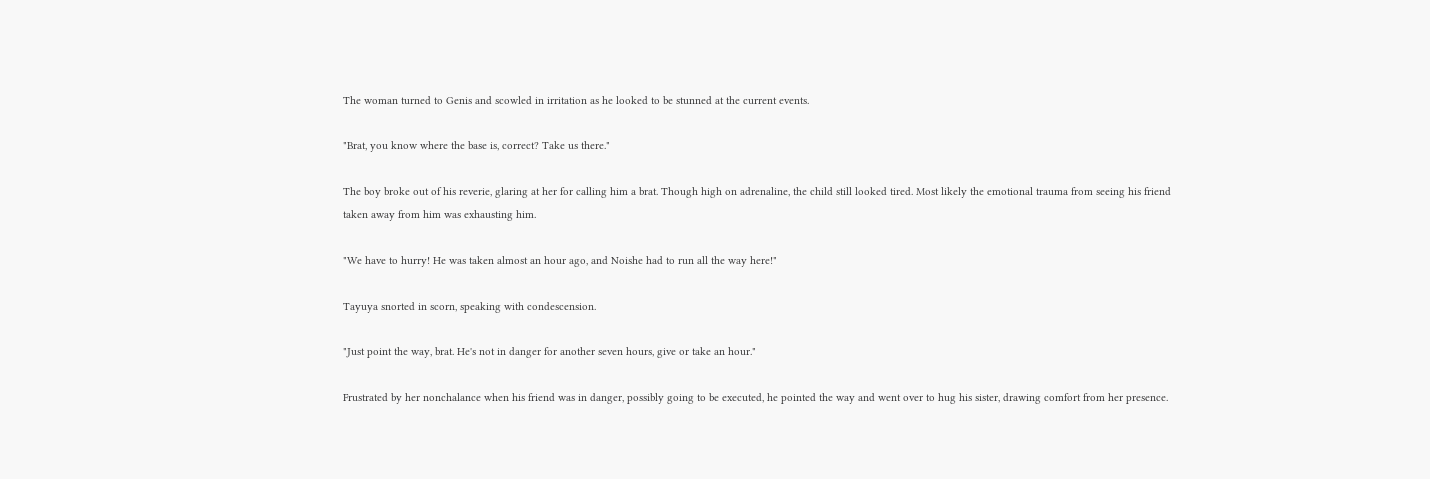The woman turned to Genis and scowled in irritation as he looked to be stunned at the current events.

"Brat, you know where the base is, correct? Take us there."

The boy broke out of his reverie, glaring at her for calling him a brat. Though high on adrenaline, the child still looked tired. Most likely the emotional trauma from seeing his friend taken away from him was exhausting him.

"We have to hurry! He was taken almost an hour ago, and Noishe had to run all the way here!"

Tayuya snorted in scorn, speaking with condescension.

"Just point the way, brat. He's not in danger for another seven hours, give or take an hour."

Frustrated by her nonchalance when his friend was in danger, possibly going to be executed, he pointed the way and went over to hug his sister, drawing comfort from her presence.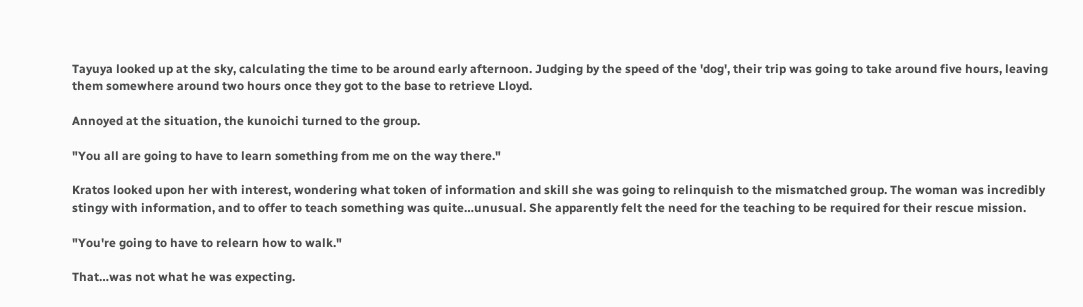Tayuya looked up at the sky, calculating the time to be around early afternoon. Judging by the speed of the 'dog', their trip was going to take around five hours, leaving them somewhere around two hours once they got to the base to retrieve Lloyd.

Annoyed at the situation, the kunoichi turned to the group.

"You all are going to have to learn something from me on the way there."

Kratos looked upon her with interest, wondering what token of information and skill she was going to relinquish to the mismatched group. The woman was incredibly stingy with information, and to offer to teach something was quite…unusual. She apparently felt the need for the teaching to be required for their rescue mission.

"You're going to have to relearn how to walk."

That…was not what he was expecting.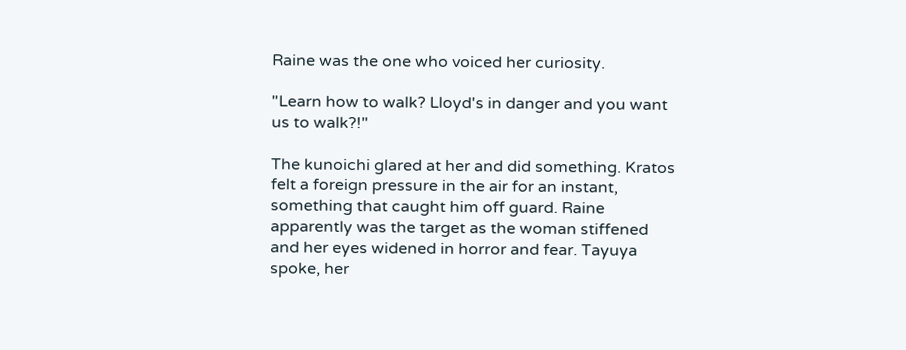Raine was the one who voiced her curiosity.

"Learn how to walk? Lloyd's in danger and you want us to walk?!"

The kunoichi glared at her and did something. Kratos felt a foreign pressure in the air for an instant, something that caught him off guard. Raine apparently was the target as the woman stiffened and her eyes widened in horror and fear. Tayuya spoke, her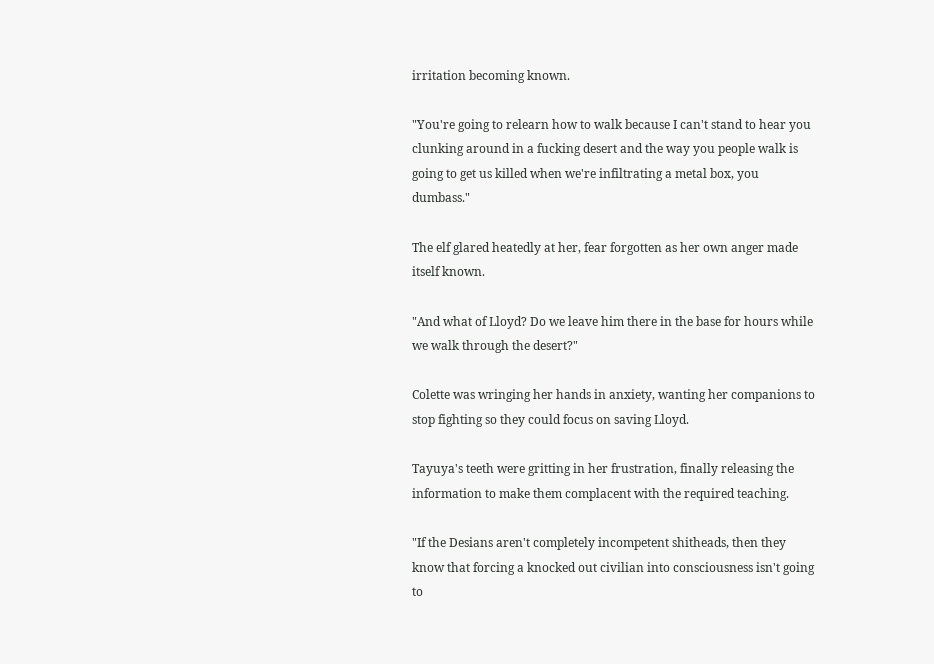irritation becoming known.

"You're going to relearn how to walk because I can't stand to hear you clunking around in a fucking desert and the way you people walk is going to get us killed when we're infiltrating a metal box, you dumbass."

The elf glared heatedly at her, fear forgotten as her own anger made itself known.

"And what of Lloyd? Do we leave him there in the base for hours while we walk through the desert?"

Colette was wringing her hands in anxiety, wanting her companions to stop fighting so they could focus on saving Lloyd.

Tayuya's teeth were gritting in her frustration, finally releasing the information to make them complacent with the required teaching.

"If the Desians aren't completely incompetent shitheads, then they know that forcing a knocked out civilian into consciousness isn't going to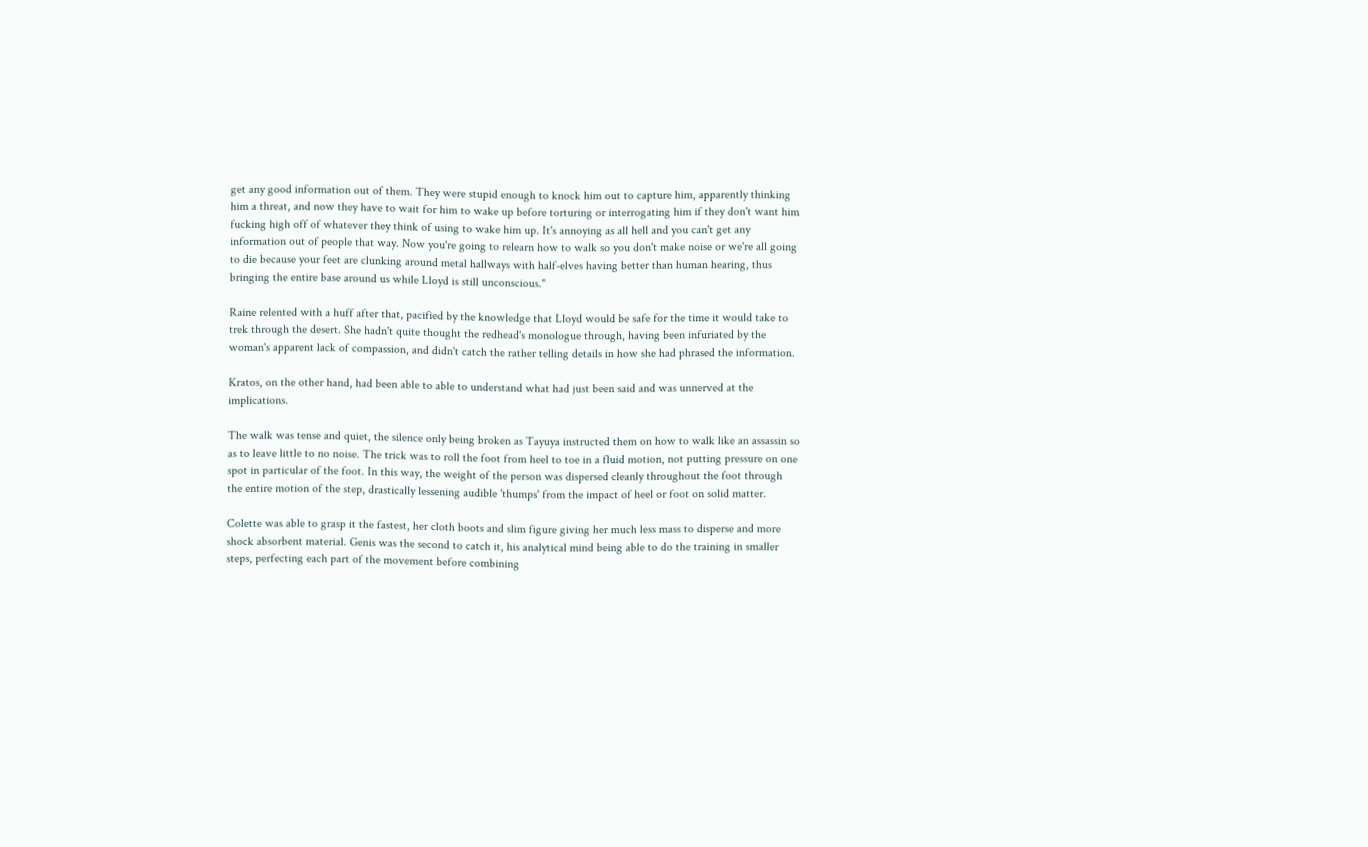get any good information out of them. They were stupid enough to knock him out to capture him, apparently thinking him a threat, and now they have to wait for him to wake up before torturing or interrogating him if they don't want him fucking high off of whatever they think of using to wake him up. It's annoying as all hell and you can't get any information out of people that way. Now you're going to relearn how to walk so you don't make noise or we're all going to die because your feet are clunking around metal hallways with half-elves having better than human hearing, thus bringing the entire base around us while Lloyd is still unconscious."

Raine relented with a huff after that, pacified by the knowledge that Lloyd would be safe for the time it would take to trek through the desert. She hadn't quite thought the redhead's monologue through, having been infuriated by the woman's apparent lack of compassion, and didn't catch the rather telling details in how she had phrased the information.

Kratos, on the other hand, had been able to able to understand what had just been said and was unnerved at the implications.

The walk was tense and quiet, the silence only being broken as Tayuya instructed them on how to walk like an assassin so as to leave little to no noise. The trick was to roll the foot from heel to toe in a fluid motion, not putting pressure on one spot in particular of the foot. In this way, the weight of the person was dispersed cleanly throughout the foot through the entire motion of the step, drastically lessening audible 'thumps' from the impact of heel or foot on solid matter.

Colette was able to grasp it the fastest, her cloth boots and slim figure giving her much less mass to disperse and more shock absorbent material. Genis was the second to catch it, his analytical mind being able to do the training in smaller steps, perfecting each part of the movement before combining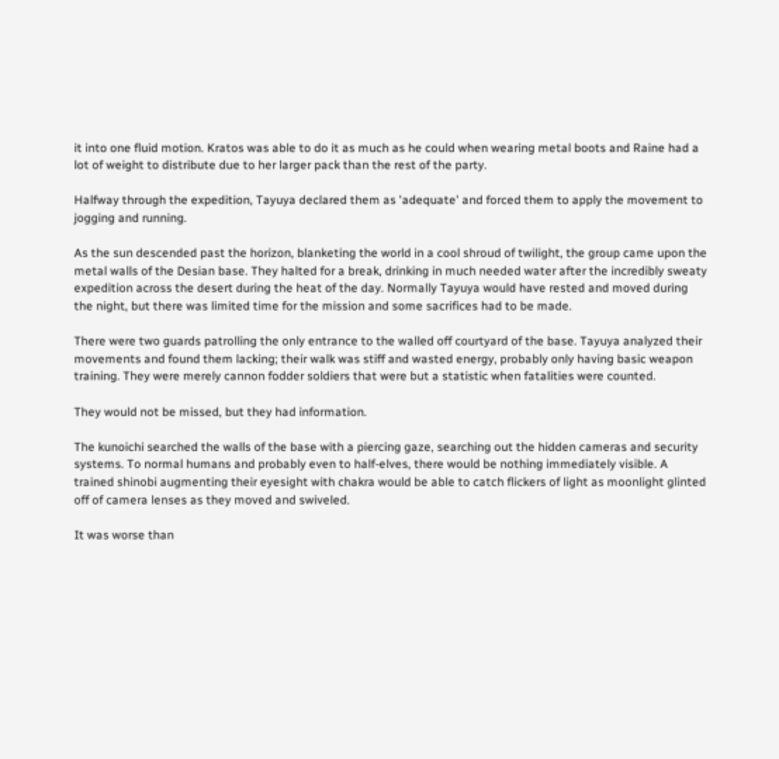it into one fluid motion. Kratos was able to do it as much as he could when wearing metal boots and Raine had a lot of weight to distribute due to her larger pack than the rest of the party.

Halfway through the expedition, Tayuya declared them as 'adequate' and forced them to apply the movement to jogging and running.

As the sun descended past the horizon, blanketing the world in a cool shroud of twilight, the group came upon the metal walls of the Desian base. They halted for a break, drinking in much needed water after the incredibly sweaty expedition across the desert during the heat of the day. Normally Tayuya would have rested and moved during the night, but there was limited time for the mission and some sacrifices had to be made.

There were two guards patrolling the only entrance to the walled off courtyard of the base. Tayuya analyzed their movements and found them lacking; their walk was stiff and wasted energy, probably only having basic weapon training. They were merely cannon fodder soldiers that were but a statistic when fatalities were counted.

They would not be missed, but they had information.

The kunoichi searched the walls of the base with a piercing gaze, searching out the hidden cameras and security systems. To normal humans and probably even to half-elves, there would be nothing immediately visible. A trained shinobi augmenting their eyesight with chakra would be able to catch flickers of light as moonlight glinted off of camera lenses as they moved and swiveled.

It was worse than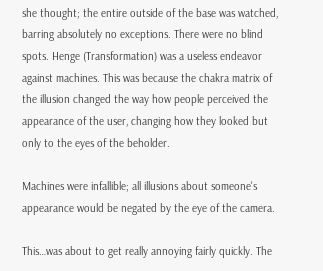she thought; the entire outside of the base was watched, barring absolutely no exceptions. There were no blind spots. Henge (Transformation) was a useless endeavor against machines. This was because the chakra matrix of the illusion changed the way how people perceived the appearance of the user, changing how they looked but only to the eyes of the beholder.

Machines were infallible; all illusions about someone's appearance would be negated by the eye of the camera.

This…was about to get really annoying fairly quickly. The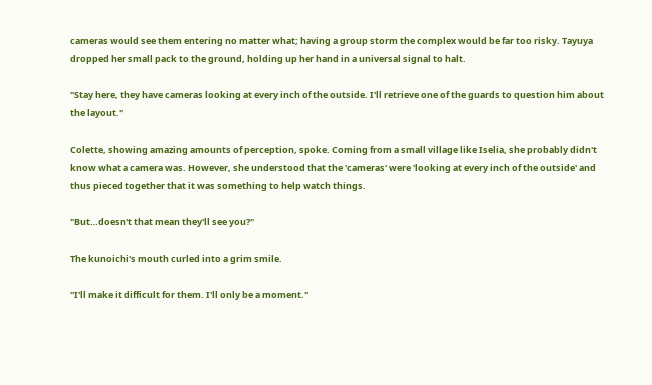cameras would see them entering no matter what; having a group storm the complex would be far too risky. Tayuya dropped her small pack to the ground, holding up her hand in a universal signal to halt.

"Stay here, they have cameras looking at every inch of the outside. I'll retrieve one of the guards to question him about the layout."

Colette, showing amazing amounts of perception, spoke. Coming from a small village like Iselia, she probably didn't know what a camera was. However, she understood that the 'cameras' were 'looking at every inch of the outside' and thus pieced together that it was something to help watch things.

"But…doesn't that mean they'll see you?"

The kunoichi's mouth curled into a grim smile.

"I'll make it difficult for them. I'll only be a moment."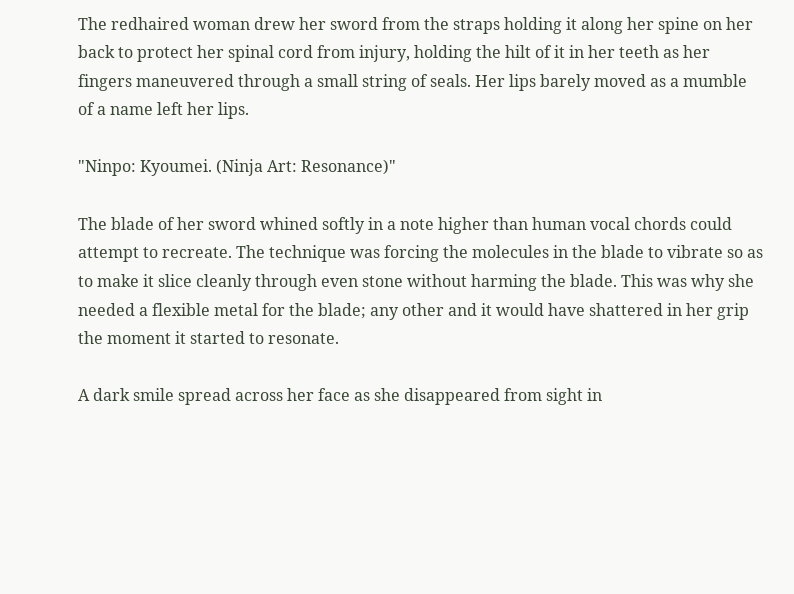The redhaired woman drew her sword from the straps holding it along her spine on her back to protect her spinal cord from injury, holding the hilt of it in her teeth as her fingers maneuvered through a small string of seals. Her lips barely moved as a mumble of a name left her lips.

"Ninpo: Kyoumei. (Ninja Art: Resonance)"

The blade of her sword whined softly in a note higher than human vocal chords could attempt to recreate. The technique was forcing the molecules in the blade to vibrate so as to make it slice cleanly through even stone without harming the blade. This was why she needed a flexible metal for the blade; any other and it would have shattered in her grip the moment it started to resonate.

A dark smile spread across her face as she disappeared from sight in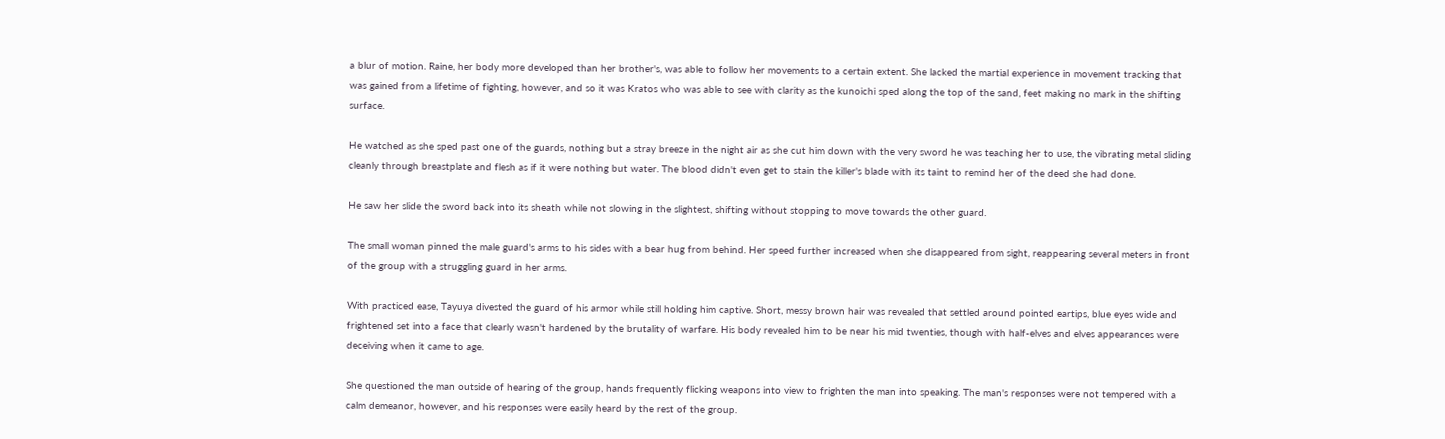a blur of motion. Raine, her body more developed than her brother's, was able to follow her movements to a certain extent. She lacked the martial experience in movement tracking that was gained from a lifetime of fighting, however, and so it was Kratos who was able to see with clarity as the kunoichi sped along the top of the sand, feet making no mark in the shifting surface.

He watched as she sped past one of the guards, nothing but a stray breeze in the night air as she cut him down with the very sword he was teaching her to use, the vibrating metal sliding cleanly through breastplate and flesh as if it were nothing but water. The blood didn't even get to stain the killer's blade with its taint to remind her of the deed she had done.

He saw her slide the sword back into its sheath while not slowing in the slightest, shifting without stopping to move towards the other guard.

The small woman pinned the male guard's arms to his sides with a bear hug from behind. Her speed further increased when she disappeared from sight, reappearing several meters in front of the group with a struggling guard in her arms.

With practiced ease, Tayuya divested the guard of his armor while still holding him captive. Short, messy brown hair was revealed that settled around pointed eartips, blue eyes wide and frightened set into a face that clearly wasn't hardened by the brutality of warfare. His body revealed him to be near his mid twenties, though with half-elves and elves appearances were deceiving when it came to age.

She questioned the man outside of hearing of the group, hands frequently flicking weapons into view to frighten the man into speaking. The man's responses were not tempered with a calm demeanor, however, and his responses were easily heard by the rest of the group.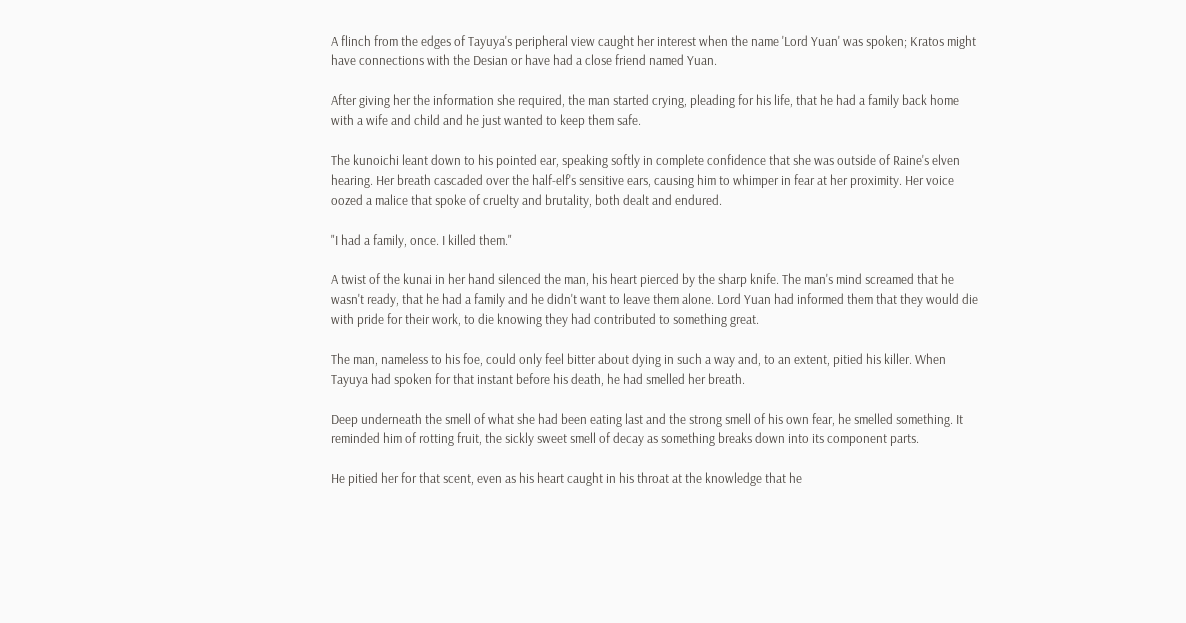A flinch from the edges of Tayuya's peripheral view caught her interest when the name 'Lord Yuan' was spoken; Kratos might have connections with the Desian or have had a close friend named Yuan.

After giving her the information she required, the man started crying, pleading for his life, that he had a family back home with a wife and child and he just wanted to keep them safe.

The kunoichi leant down to his pointed ear, speaking softly in complete confidence that she was outside of Raine's elven hearing. Her breath cascaded over the half-elf's sensitive ears, causing him to whimper in fear at her proximity. Her voice oozed a malice that spoke of cruelty and brutality, both dealt and endured.

"I had a family, once. I killed them."

A twist of the kunai in her hand silenced the man, his heart pierced by the sharp knife. The man's mind screamed that he wasn't ready, that he had a family and he didn't want to leave them alone. Lord Yuan had informed them that they would die with pride for their work, to die knowing they had contributed to something great.

The man, nameless to his foe, could only feel bitter about dying in such a way and, to an extent, pitied his killer. When Tayuya had spoken for that instant before his death, he had smelled her breath.

Deep underneath the smell of what she had been eating last and the strong smell of his own fear, he smelled something. It reminded him of rotting fruit, the sickly sweet smell of decay as something breaks down into its component parts.

He pitied her for that scent, even as his heart caught in his throat at the knowledge that he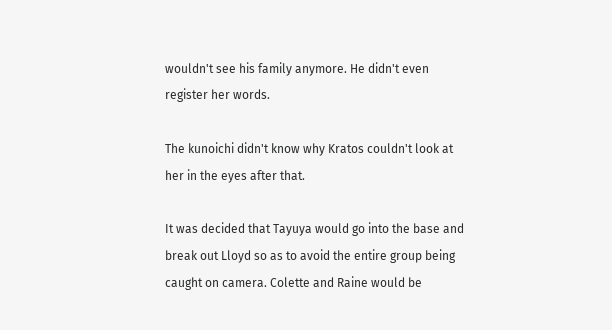wouldn't see his family anymore. He didn't even register her words.

The kunoichi didn't know why Kratos couldn't look at her in the eyes after that.

It was decided that Tayuya would go into the base and break out Lloyd so as to avoid the entire group being caught on camera. Colette and Raine would be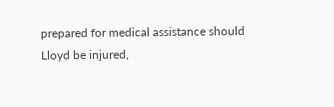prepared for medical assistance should Lloyd be injured,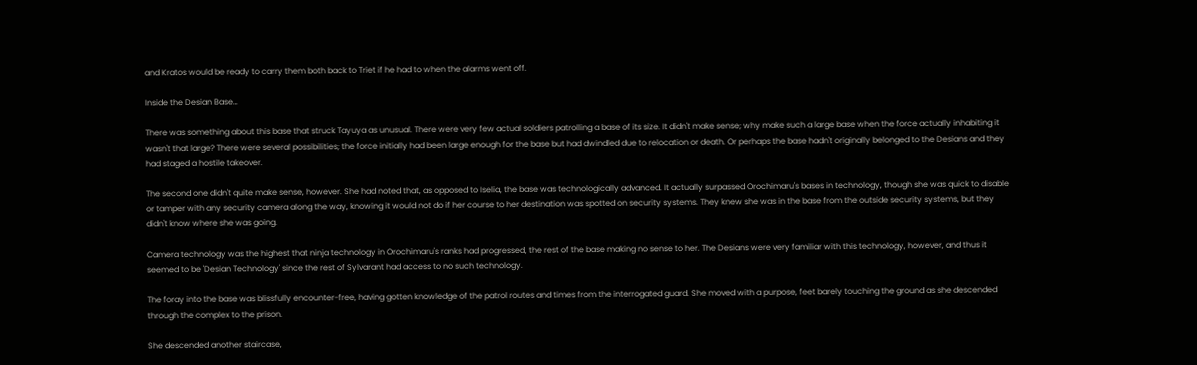and Kratos would be ready to carry them both back to Triet if he had to when the alarms went off.

Inside the Desian Base…

There was something about this base that struck Tayuya as unusual. There were very few actual soldiers patrolling a base of its size. It didn't make sense; why make such a large base when the force actually inhabiting it wasn't that large? There were several possibilities; the force initially had been large enough for the base but had dwindled due to relocation or death. Or perhaps the base hadn't originally belonged to the Desians and they had staged a hostile takeover.

The second one didn't quite make sense, however. She had noted that, as opposed to Iselia, the base was technologically advanced. It actually surpassed Orochimaru's bases in technology, though she was quick to disable or tamper with any security camera along the way, knowing it would not do if her course to her destination was spotted on security systems. They knew she was in the base from the outside security systems, but they didn't know where she was going.

Camera technology was the highest that ninja technology in Orochimaru's ranks had progressed, the rest of the base making no sense to her. The Desians were very familiar with this technology, however, and thus it seemed to be 'Desian Technology' since the rest of Sylvarant had access to no such technology.

The foray into the base was blissfully encounter-free, having gotten knowledge of the patrol routes and times from the interrogated guard. She moved with a purpose, feet barely touching the ground as she descended through the complex to the prison.

She descended another staircase,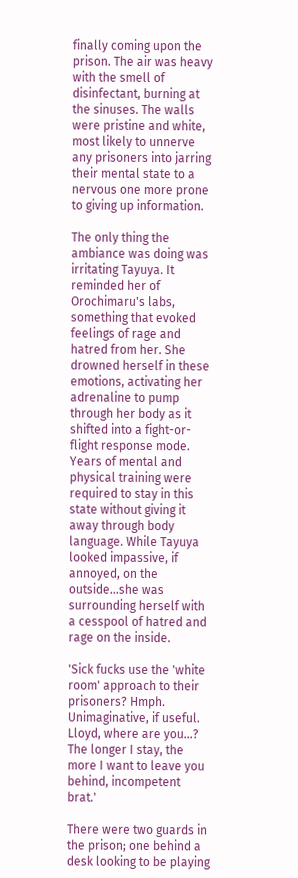finally coming upon the prison. The air was heavy with the smell of disinfectant, burning at the sinuses. The walls were pristine and white, most likely to unnerve any prisoners into jarring their mental state to a nervous one more prone to giving up information.

The only thing the ambiance was doing was irritating Tayuya. It reminded her of Orochimaru's labs, something that evoked feelings of rage and hatred from her. She drowned herself in these emotions, activating her adrenaline to pump through her body as it shifted into a fight-or-flight response mode. Years of mental and physical training were required to stay in this state without giving it away through body language. While Tayuya looked impassive, if annoyed, on the outside…she was surrounding herself with a cesspool of hatred and rage on the inside.

'Sick fucks use the 'white room' approach to their prisoners? Hmph. Unimaginative, if useful. Lloyd, where are you…? The longer I stay, the more I want to leave you behind, incompetent brat.'

There were two guards in the prison; one behind a desk looking to be playing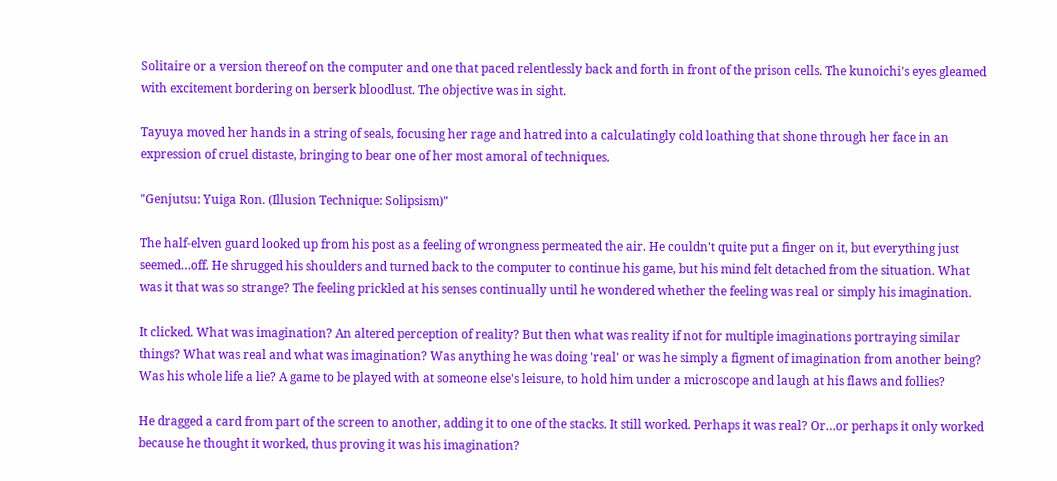Solitaire or a version thereof on the computer and one that paced relentlessly back and forth in front of the prison cells. The kunoichi's eyes gleamed with excitement bordering on berserk bloodlust. The objective was in sight.

Tayuya moved her hands in a string of seals, focusing her rage and hatred into a calculatingly cold loathing that shone through her face in an expression of cruel distaste, bringing to bear one of her most amoral of techniques.

"Genjutsu: Yuiga Ron. (Illusion Technique: Solipsism)"

The half-elven guard looked up from his post as a feeling of wrongness permeated the air. He couldn't quite put a finger on it, but everything just seemed…off. He shrugged his shoulders and turned back to the computer to continue his game, but his mind felt detached from the situation. What was it that was so strange? The feeling prickled at his senses continually until he wondered whether the feeling was real or simply his imagination.

It clicked. What was imagination? An altered perception of reality? But then what was reality if not for multiple imaginations portraying similar things? What was real and what was imagination? Was anything he was doing 'real' or was he simply a figment of imagination from another being? Was his whole life a lie? A game to be played with at someone else's leisure, to hold him under a microscope and laugh at his flaws and follies?

He dragged a card from part of the screen to another, adding it to one of the stacks. It still worked. Perhaps it was real? Or…or perhaps it only worked because he thought it worked, thus proving it was his imagination?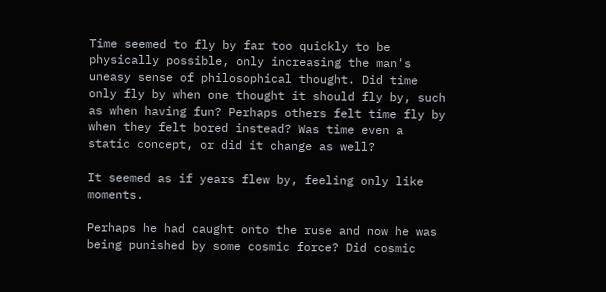Time seemed to fly by far too quickly to be physically possible, only increasing the man's uneasy sense of philosophical thought. Did time only fly by when one thought it should fly by, such as when having fun? Perhaps others felt time fly by when they felt bored instead? Was time even a static concept, or did it change as well?

It seemed as if years flew by, feeling only like moments.

Perhaps he had caught onto the ruse and now he was being punished by some cosmic force? Did cosmic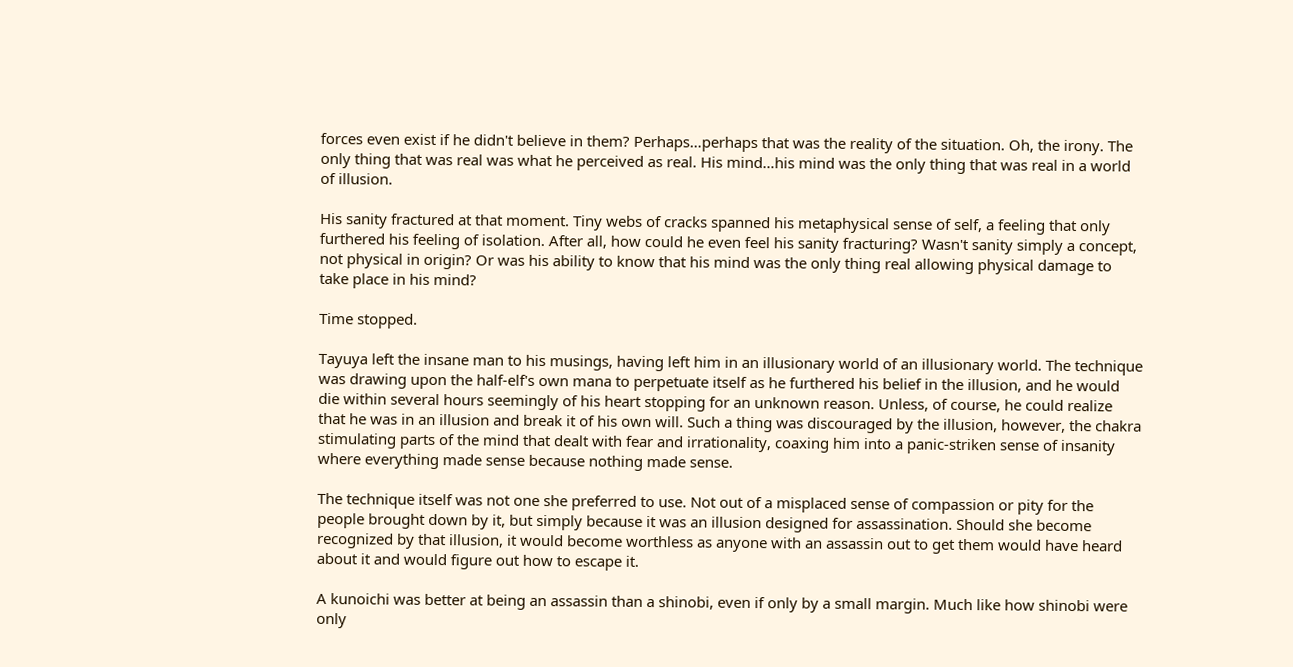forces even exist if he didn't believe in them? Perhaps…perhaps that was the reality of the situation. Oh, the irony. The only thing that was real was what he perceived as real. His mind…his mind was the only thing that was real in a world of illusion.

His sanity fractured at that moment. Tiny webs of cracks spanned his metaphysical sense of self, a feeling that only furthered his feeling of isolation. After all, how could he even feel his sanity fracturing? Wasn't sanity simply a concept, not physical in origin? Or was his ability to know that his mind was the only thing real allowing physical damage to take place in his mind?

Time stopped.

Tayuya left the insane man to his musings, having left him in an illusionary world of an illusionary world. The technique was drawing upon the half-elf's own mana to perpetuate itself as he furthered his belief in the illusion, and he would die within several hours seemingly of his heart stopping for an unknown reason. Unless, of course, he could realize that he was in an illusion and break it of his own will. Such a thing was discouraged by the illusion, however, the chakra stimulating parts of the mind that dealt with fear and irrationality, coaxing him into a panic-striken sense of insanity where everything made sense because nothing made sense.

The technique itself was not one she preferred to use. Not out of a misplaced sense of compassion or pity for the people brought down by it, but simply because it was an illusion designed for assassination. Should she become recognized by that illusion, it would become worthless as anyone with an assassin out to get them would have heard about it and would figure out how to escape it.

A kunoichi was better at being an assassin than a shinobi, even if only by a small margin. Much like how shinobi were only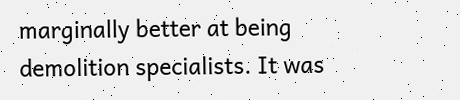marginally better at being demolition specialists. It was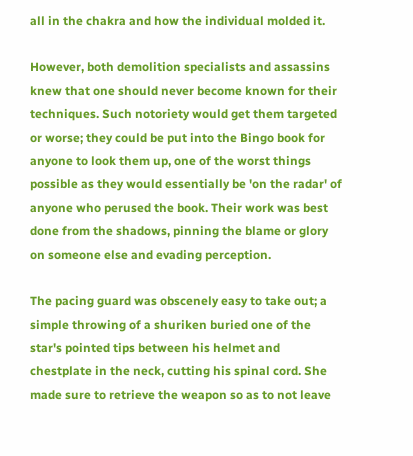all in the chakra and how the individual molded it.

However, both demolition specialists and assassins knew that one should never become known for their techniques. Such notoriety would get them targeted or worse; they could be put into the Bingo book for anyone to look them up, one of the worst things possible as they would essentially be 'on the radar' of anyone who perused the book. Their work was best done from the shadows, pinning the blame or glory on someone else and evading perception.

The pacing guard was obscenely easy to take out; a simple throwing of a shuriken buried one of the star's pointed tips between his helmet and chestplate in the neck, cutting his spinal cord. She made sure to retrieve the weapon so as to not leave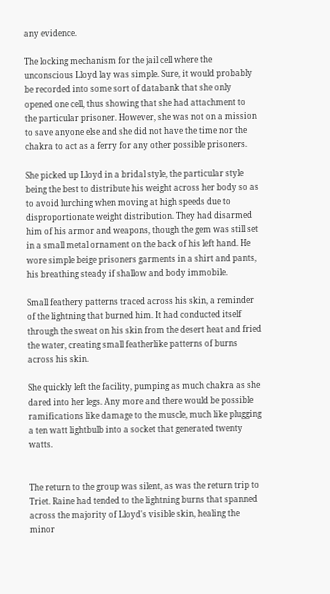any evidence.

The locking mechanism for the jail cell where the unconscious Lloyd lay was simple. Sure, it would probably be recorded into some sort of databank that she only opened one cell, thus showing that she had attachment to the particular prisoner. However, she was not on a mission to save anyone else and she did not have the time nor the chakra to act as a ferry for any other possible prisoners.

She picked up Lloyd in a bridal style, the particular style being the best to distribute his weight across her body so as to avoid lurching when moving at high speeds due to disproportionate weight distribution. They had disarmed him of his armor and weapons, though the gem was still set in a small metal ornament on the back of his left hand. He wore simple beige prisoners garments in a shirt and pants, his breathing steady if shallow and body immobile.

Small feathery patterns traced across his skin, a reminder of the lightning that burned him. It had conducted itself through the sweat on his skin from the desert heat and fried the water, creating small featherlike patterns of burns across his skin.

She quickly left the facility, pumping as much chakra as she dared into her legs. Any more and there would be possible ramifications like damage to the muscle, much like plugging a ten watt lightbulb into a socket that generated twenty watts.


The return to the group was silent, as was the return trip to Triet. Raine had tended to the lightning burns that spanned across the majority of Lloyd's visible skin, healing the minor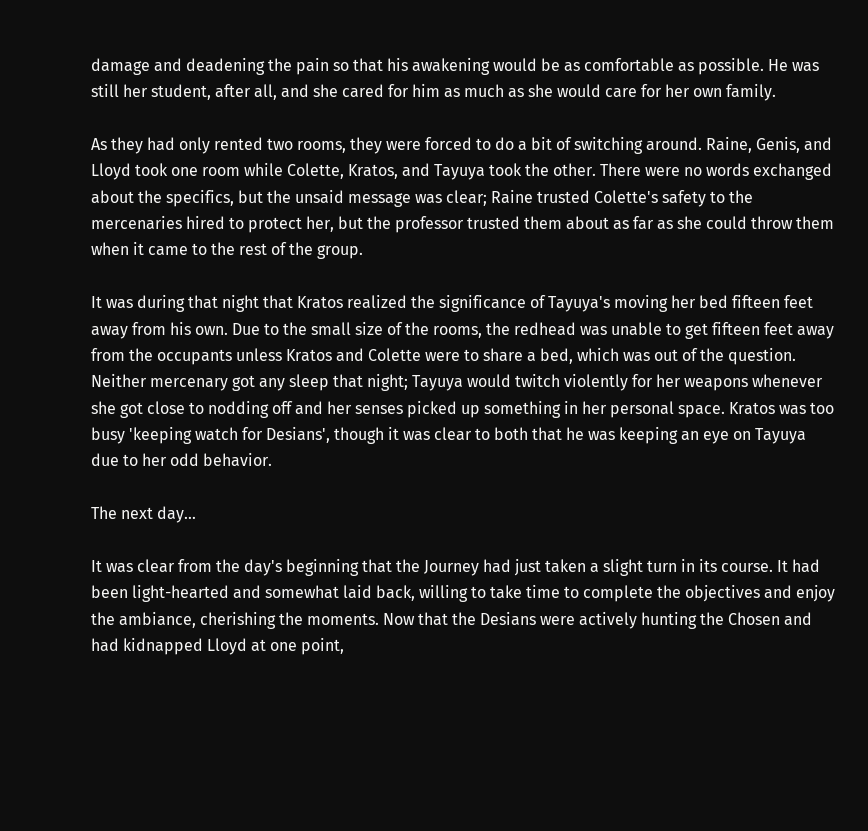damage and deadening the pain so that his awakening would be as comfortable as possible. He was still her student, after all, and she cared for him as much as she would care for her own family.

As they had only rented two rooms, they were forced to do a bit of switching around. Raine, Genis, and Lloyd took one room while Colette, Kratos, and Tayuya took the other. There were no words exchanged about the specifics, but the unsaid message was clear; Raine trusted Colette's safety to the mercenaries hired to protect her, but the professor trusted them about as far as she could throw them when it came to the rest of the group.

It was during that night that Kratos realized the significance of Tayuya's moving her bed fifteen feet away from his own. Due to the small size of the rooms, the redhead was unable to get fifteen feet away from the occupants unless Kratos and Colette were to share a bed, which was out of the question. Neither mercenary got any sleep that night; Tayuya would twitch violently for her weapons whenever she got close to nodding off and her senses picked up something in her personal space. Kratos was too busy 'keeping watch for Desians', though it was clear to both that he was keeping an eye on Tayuya due to her odd behavior.

The next day…

It was clear from the day's beginning that the Journey had just taken a slight turn in its course. It had been light-hearted and somewhat laid back, willing to take time to complete the objectives and enjoy the ambiance, cherishing the moments. Now that the Desians were actively hunting the Chosen and had kidnapped Lloyd at one point,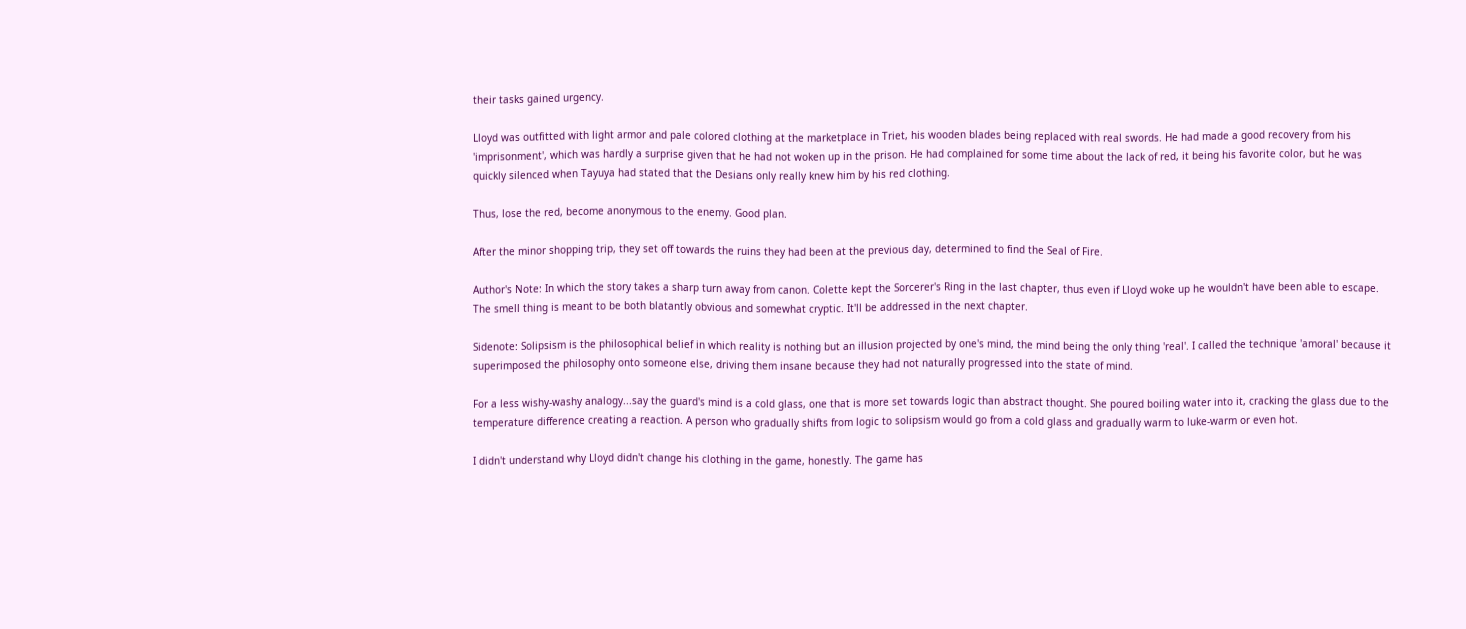their tasks gained urgency.

Lloyd was outfitted with light armor and pale colored clothing at the marketplace in Triet, his wooden blades being replaced with real swords. He had made a good recovery from his 'imprisonment', which was hardly a surprise given that he had not woken up in the prison. He had complained for some time about the lack of red, it being his favorite color, but he was quickly silenced when Tayuya had stated that the Desians only really knew him by his red clothing.

Thus, lose the red, become anonymous to the enemy. Good plan.

After the minor shopping trip, they set off towards the ruins they had been at the previous day, determined to find the Seal of Fire.

Author's Note: In which the story takes a sharp turn away from canon. Colette kept the Sorcerer's Ring in the last chapter, thus even if Lloyd woke up he wouldn't have been able to escape. The smell thing is meant to be both blatantly obvious and somewhat cryptic. It'll be addressed in the next chapter.

Sidenote: Solipsism is the philosophical belief in which reality is nothing but an illusion projected by one's mind, the mind being the only thing 'real'. I called the technique 'amoral' because it superimposed the philosophy onto someone else, driving them insane because they had not naturally progressed into the state of mind.

For a less wishy-washy analogy...say the guard's mind is a cold glass, one that is more set towards logic than abstract thought. She poured boiling water into it, cracking the glass due to the temperature difference creating a reaction. A person who gradually shifts from logic to solipsism would go from a cold glass and gradually warm to luke-warm or even hot.

I didn't understand why Lloyd didn't change his clothing in the game, honestly. The game has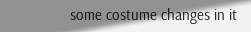some costume changes in it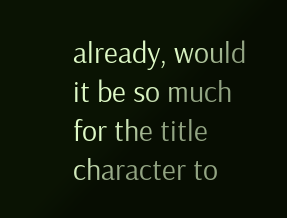already, would it be so much for the title character to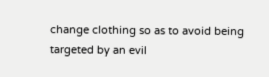change clothing so as to avoid being targeted by an evil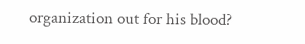organization out for his blood?